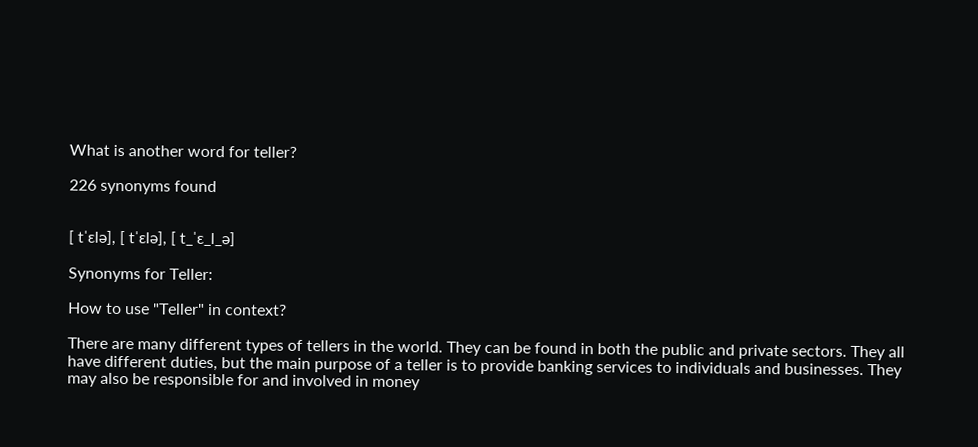What is another word for teller?

226 synonyms found


[ tˈɛlə], [ tˈɛlə], [ t_ˈɛ_l_ə]

Synonyms for Teller:

How to use "Teller" in context?

There are many different types of tellers in the world. They can be found in both the public and private sectors. They all have different duties, but the main purpose of a teller is to provide banking services to individuals and businesses. They may also be responsible for and involved in money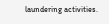laundering activities.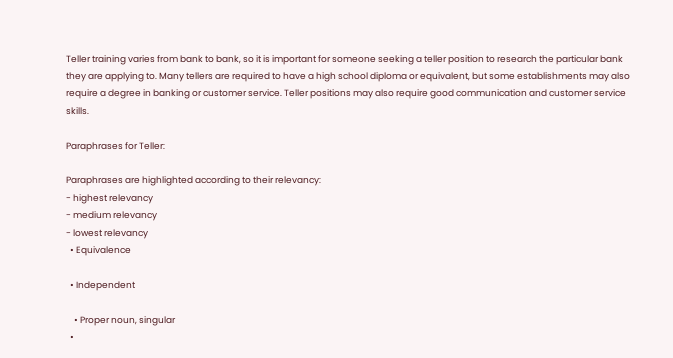Teller training varies from bank to bank, so it is important for someone seeking a teller position to research the particular bank they are applying to. Many tellers are required to have a high school diploma or equivalent, but some establishments may also require a degree in banking or customer service. Teller positions may also require good communication and customer service skills.

Paraphrases for Teller:

Paraphrases are highlighted according to their relevancy:
- highest relevancy
- medium relevancy
- lowest relevancy
  • Equivalence

  • Independent

    • Proper noun, singular
  •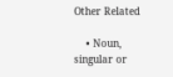Other Related

    • Noun, singular or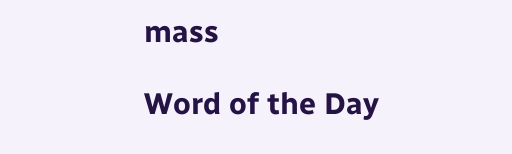mass

Word of the Day